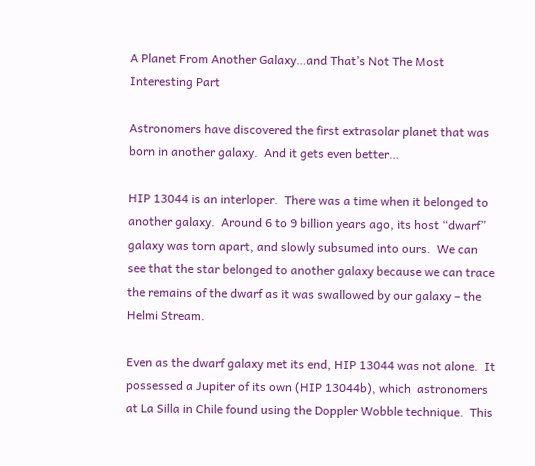A Planet From Another Galaxy…and That’s Not The Most Interesting Part

Astronomers have discovered the first extrasolar planet that was born in another galaxy.  And it gets even better…

HIP 13044 is an interloper.  There was a time when it belonged to another galaxy.  Around 6 to 9 billion years ago, its host “dwarf” galaxy was torn apart, and slowly subsumed into ours.  We can see that the star belonged to another galaxy because we can trace the remains of the dwarf as it was swallowed by our galaxy – the Helmi Stream.

Even as the dwarf galaxy met its end, HIP 13044 was not alone.  It possessed a Jupiter of its own (HIP 13044b), which  astronomers at La Silla in Chile found using the Doppler Wobble technique.  This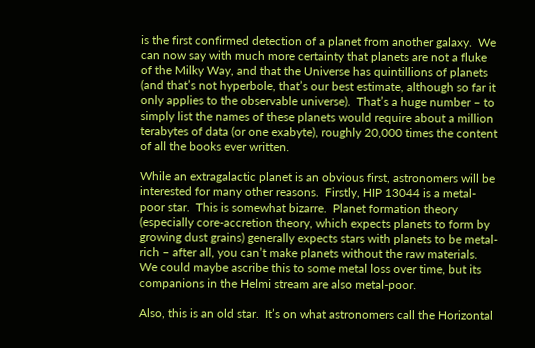is the first confirmed detection of a planet from another galaxy.  We can now say with much more certainty that planets are not a fluke of the Milky Way, and that the Universe has quintillions of planets (and that’s not hyperbole, that’s our best estimate, although so far it only applies to the observable universe).  That’s a huge number – to simply list the names of these planets would require about a million terabytes of data (or one exabyte), roughly 20,000 times the content of all the books ever written.

While an extragalactic planet is an obvious first, astronomers will be interested for many other reasons.  Firstly, HIP 13044 is a metal-poor star.  This is somewhat bizarre.  Planet formation theory (especially core-accretion theory, which expects planets to form by growing dust grains) generally expects stars with planets to be metal-rich – after all, you can’t make planets without the raw materials.  We could maybe ascribe this to some metal loss over time, but its companions in the Helmi stream are also metal-poor.

Also, this is an old star.  It’s on what astronomers call the Horizontal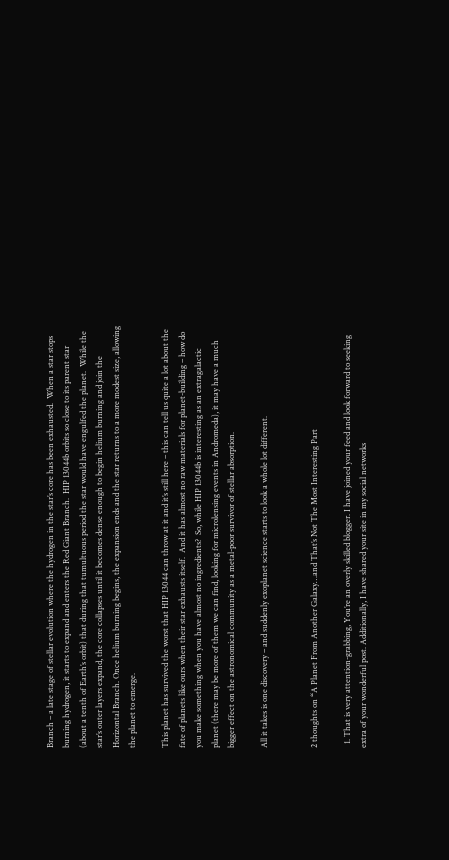Branch – a late stage of stellar evolution where the hydrogen in the star’s core has been exhausted.  When a star stops burning hydrogen, it starts to expand and enters the Red Giant Branch.  HIP 13044b orbits so close to its parent star (about a tenth of Earth’s orbit) that during that tumultuous period the star would have engulfed the planet.  While the star’s outer layers expand, the core collapses until it becomes dense enough to begin helium burning and join the Horizontal Branch. Once helium burning begins, the expansion ends and the star returns to a more modest size, allowing the planet to emerge.

This planet has survived the worst that HIP 13044 can throw at it and it’s still here – this can tell us quite a lot about the fate of planets like ours when their star exhausts itself.  And it has almost no raw materials for planet-building – how do you make something when you have almost no ingredients?  So, while HIP 13044b is interesting as an extragalactic planet (there may be more of them we can find, looking for microlensing events in Andromeda), it may have a much bigger effect on the astronomical community as a metal-poor survivor of stellar absorption.

All it takes is one discovery – and suddenly exoplanet science starts to look a whole lot different.


2 thoughts on “A Planet From Another Galaxy…and That’s Not The Most Interesting Part

  1. That is very attention-grabbing, You’re an overly skilled blogger. I have joined your feed and look forward to seeking extra of your wonderful post. Additionally, I have shared your site in my social networks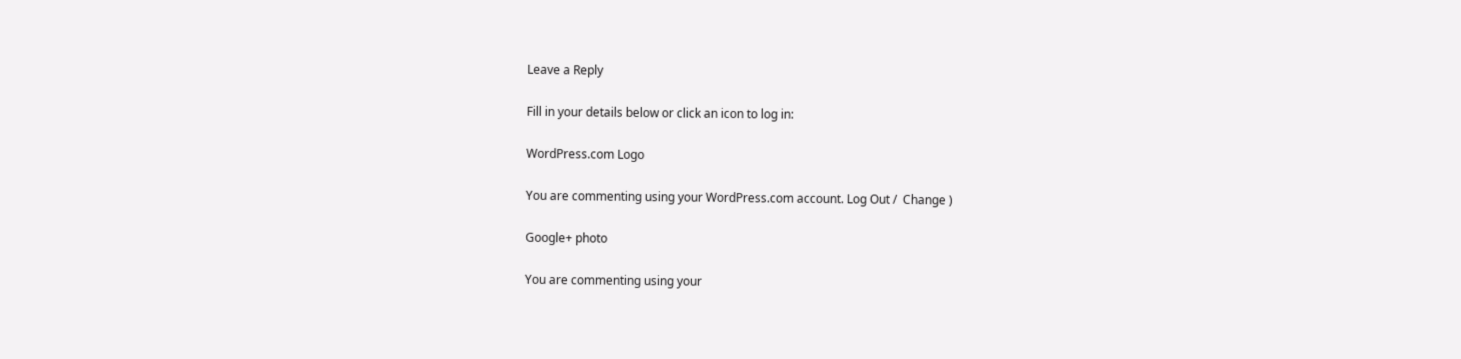Leave a Reply

Fill in your details below or click an icon to log in:

WordPress.com Logo

You are commenting using your WordPress.com account. Log Out /  Change )

Google+ photo

You are commenting using your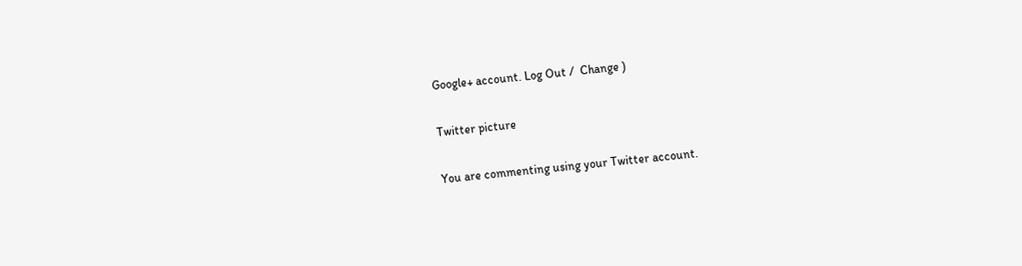Google+ account. Log Out /  Change )

Twitter picture

You are commenting using your Twitter account.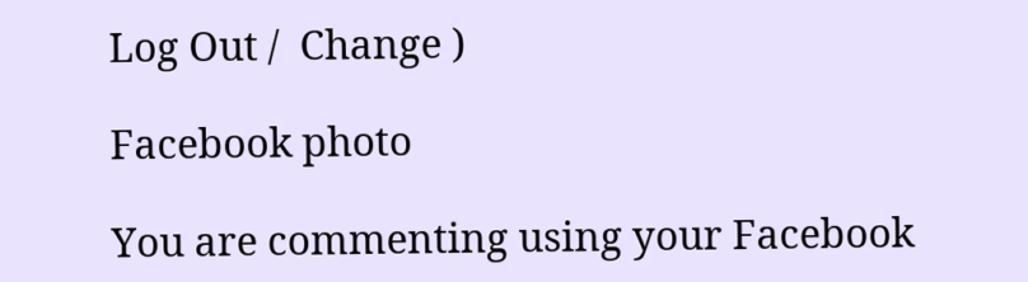Log Out /  Change )

Facebook photo

You are commenting using your Facebook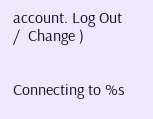account. Log Out /  Change )


Connecting to %s